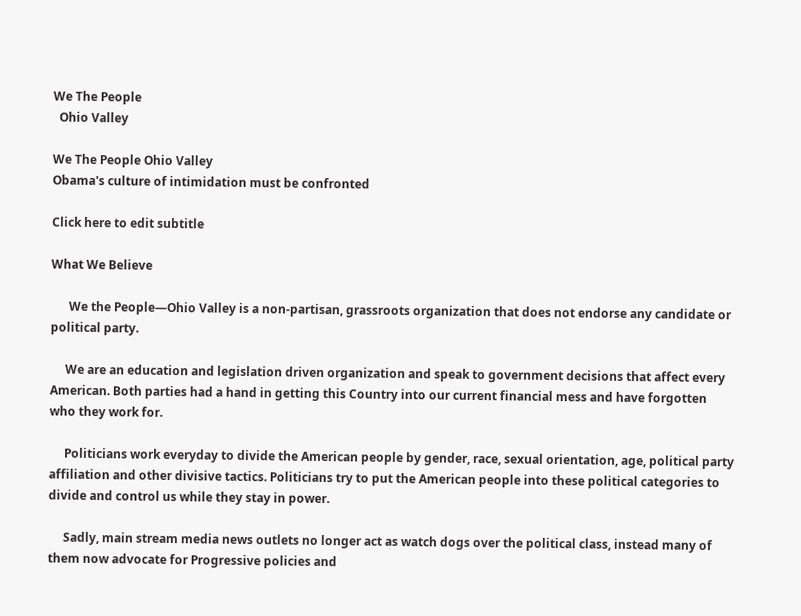We The People
  Ohio Valley

We The People Ohio Valley
Obama's culture of intimidation must be confronted

Click here to edit subtitle

What We Believe

      We the People—Ohio Valley is a non-partisan, grassroots organization that does not endorse any candidate or political party.

     We are an education and legislation driven organization and speak to government decisions that affect every American. Both parties had a hand in getting this Country into our current financial mess and have forgotten who they work for.

     Politicians work everyday to divide the American people by gender, race, sexual orientation, age, political party affiliation and other divisive tactics. Politicians try to put the American people into these political categories to divide and control us while they stay in power.

     Sadly, main stream media news outlets no longer act as watch dogs over the political class, instead many of them now advocate for Progressive policies and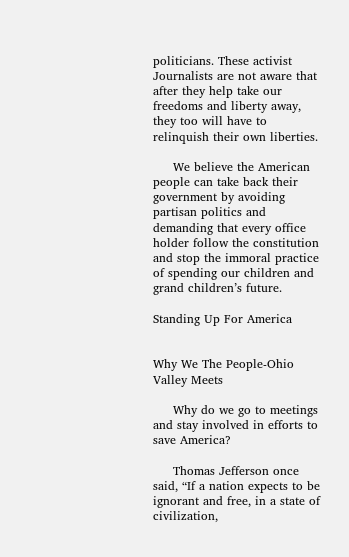politicians. These activist Journalists are not aware that after they help take our freedoms and liberty away, they too will have to relinquish their own liberties.

     We believe the American people can take back their government by avoiding partisan politics and demanding that every office holder follow the constitution and stop the immoral practice of spending our children and grand children’s future.

Standing Up For America


Why We The People-Ohio Valley Meets

     Why do we go to meetings and stay involved in efforts to save America?

     Thomas Jefferson once said, “If a nation expects to be ignorant and free, in a state of civilization,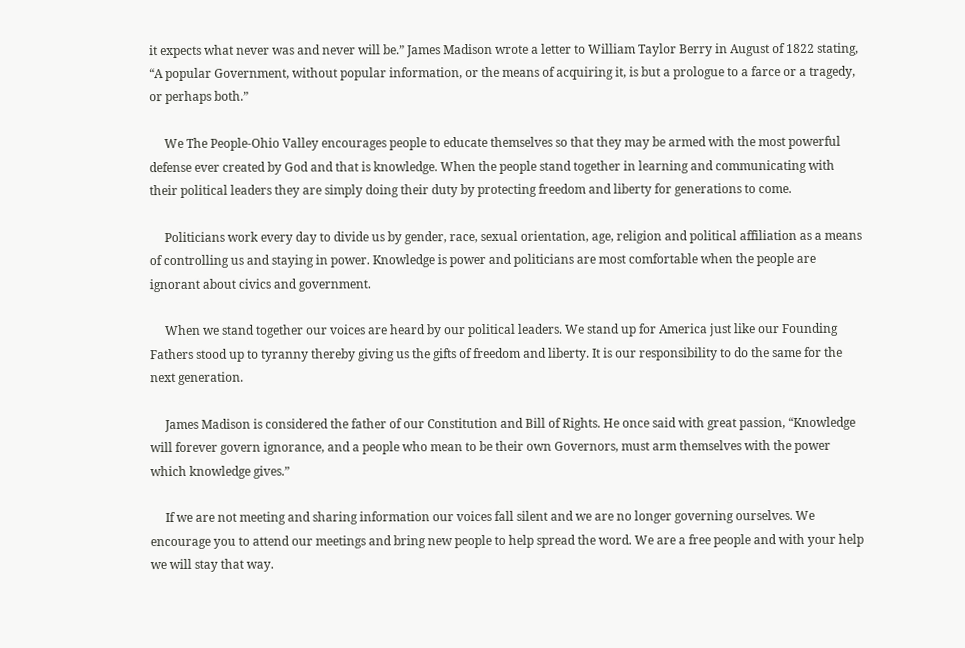it expects what never was and never will be.” James Madison wrote a letter to William Taylor Berry in August of 1822 stating, “A popular Government, without popular information, or the means of acquiring it, is but a prologue to a farce or a tragedy, or perhaps both.”

     We The People-Ohio Valley encourages people to educate themselves so that they may be armed with the most powerful defense ever created by God and that is knowledge. When the people stand together in learning and communicating with their political leaders they are simply doing their duty by protecting freedom and liberty for generations to come.

     Politicians work every day to divide us by gender, race, sexual orientation, age, religion and political affiliation as a means of controlling us and staying in power. Knowledge is power and politicians are most comfortable when the people are ignorant about civics and government.

     When we stand together our voices are heard by our political leaders. We stand up for America just like our Founding Fathers stood up to tyranny thereby giving us the gifts of freedom and liberty. It is our responsibility to do the same for the next generation.

     James Madison is considered the father of our Constitution and Bill of Rights. He once said with great passion, “Knowledge will forever govern ignorance, and a people who mean to be their own Governors, must arm themselves with the power which knowledge gives.”

     If we are not meeting and sharing information our voices fall silent and we are no longer governing ourselves. We encourage you to attend our meetings and bring new people to help spread the word. We are a free people and with your help we will stay that way.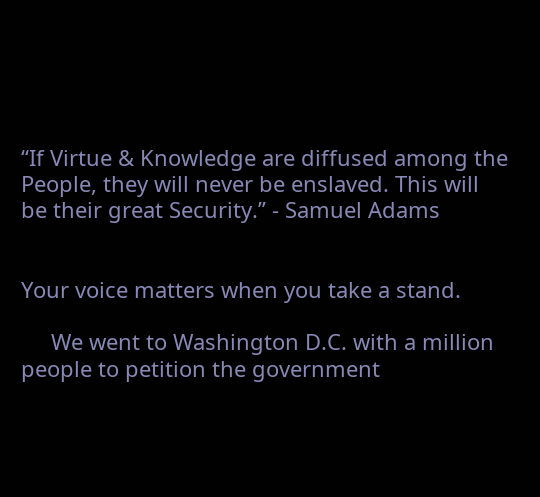“If Virtue & Knowledge are diffused among the People, they will never be enslaved. This will be their great Security.” - Samuel Adams


Your voice matters when you take a stand.

     We went to Washington D.C. with a million people to petition the government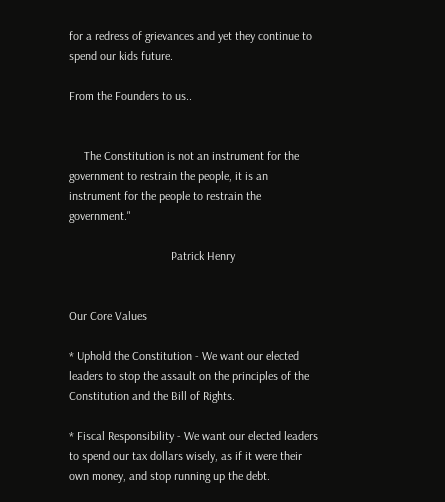for a redress of grievances and yet they continue to spend our kids future.

From the Founders to us..


     The Constitution is not an instrument for the government to restrain the people, it is an instrument for the people to restrain the government."

                                  Patrick Henry


Our Core Values

* Uphold the Constitution - We want our elected leaders to stop the assault on the principles of the Constitution and the Bill of Rights.

* Fiscal Responsibility - We want our elected leaders to spend our tax dollars wisely, as if it were their own money, and stop running up the debt.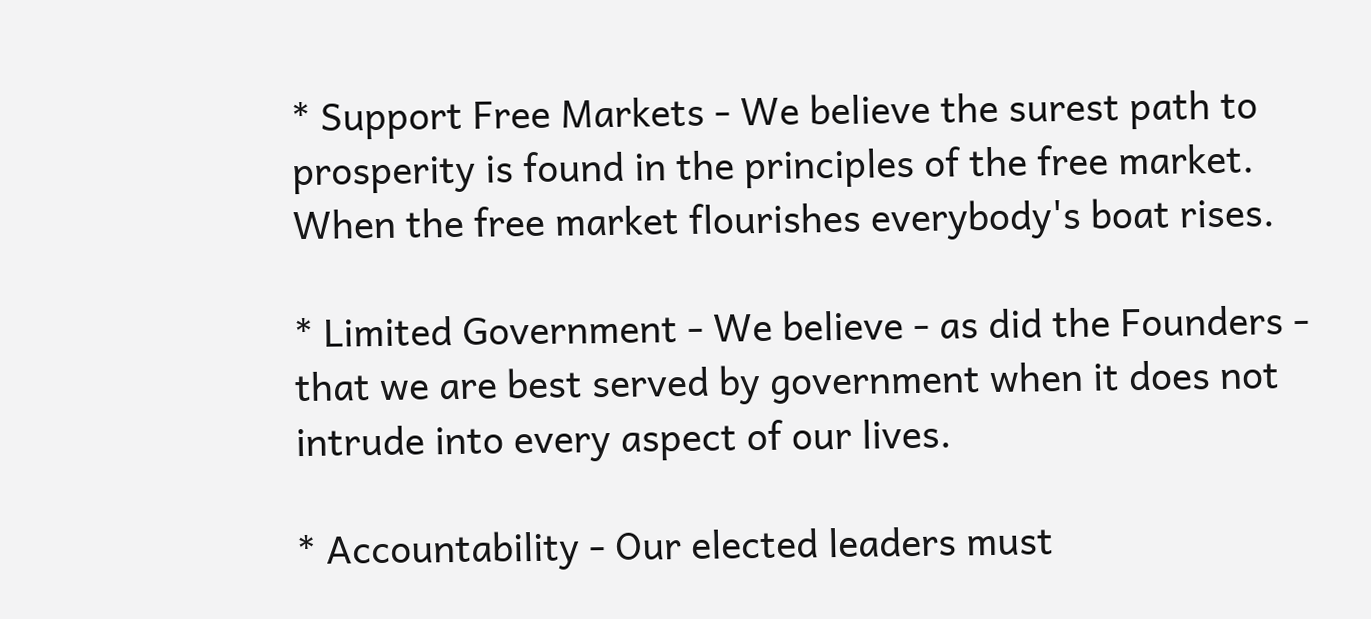* Support Free Markets - We believe the surest path to prosperity is found in the principles of the free market. When the free market flourishes everybody's boat rises.

* Limited Government - We believe - as did the Founders - that we are best served by government when it does not intrude into every aspect of our lives.

* Accountability - Our elected leaders must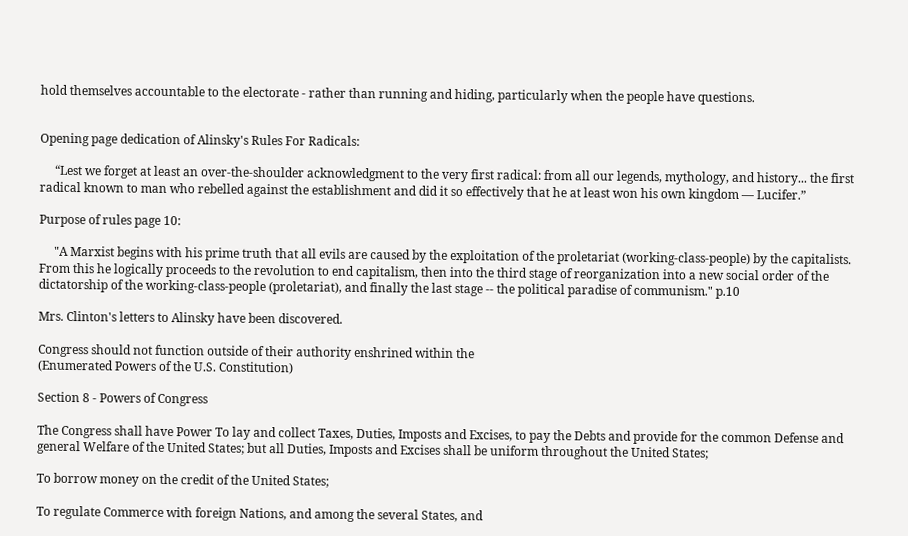hold themselves accountable to the electorate - rather than running and hiding, particularly when the people have questions.


Opening page dedication of Alinsky's Rules For Radicals:

     “Lest we forget at least an over-the-shoulder acknowledgment to the very first radical: from all our legends, mythology, and history... the first radical known to man who rebelled against the establishment and did it so effectively that he at least won his own kingdom — Lucifer.”

Purpose of rules page 10:

     "A Marxist begins with his prime truth that all evils are caused by the exploitation of the proletariat (working-class-people) by the capitalists. From this he logically proceeds to the revolution to end capitalism, then into the third stage of reorganization into a new social order of the dictatorship of the working-class-people (proletariat), and finally the last stage -- the political paradise of communism." p.10

Mrs. Clinton's letters to Alinsky have been discovered.

Congress should not function outside of their authority enshrined within the
(Enumerated Powers of the U.S. Constitution)

Section 8 - Powers of Congress

The Congress shall have Power To lay and collect Taxes, Duties, Imposts and Excises, to pay the Debts and provide for the common Defense and general Welfare of the United States; but all Duties, Imposts and Excises shall be uniform throughout the United States;

To borrow money on the credit of the United States;

To regulate Commerce with foreign Nations, and among the several States, and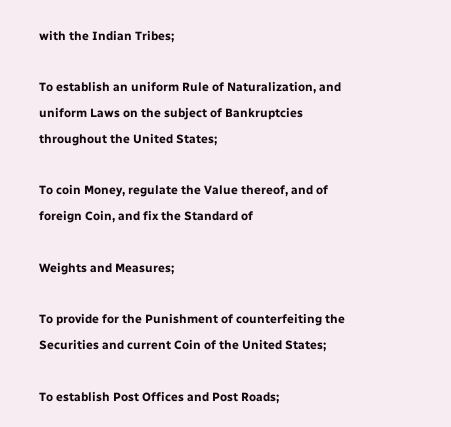with the Indian Tribes;

To establish an uniform Rule of Naturalization, and uniform Laws on the subject of Bankruptcies throughout the United States;

To coin Money, regulate the Value thereof, and of foreign Coin, and fix the Standard of

Weights and Measures;

To provide for the Punishment of counterfeiting the Securities and current Coin of the United States;

To establish Post Offices and Post Roads;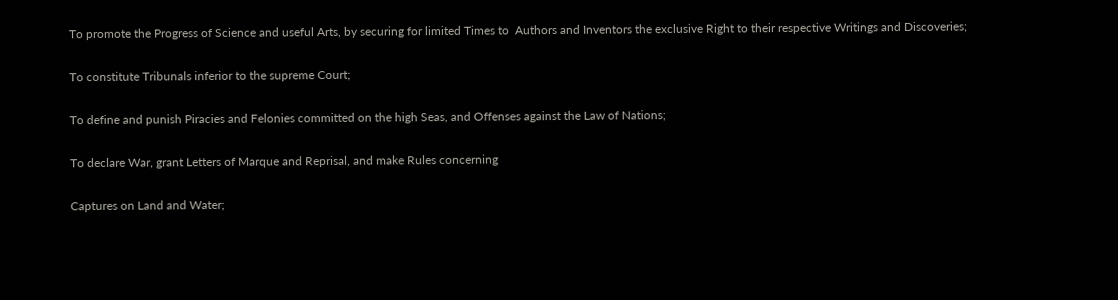To promote the Progress of Science and useful Arts, by securing for limited Times to  Authors and Inventors the exclusive Right to their respective Writings and Discoveries;

To constitute Tribunals inferior to the supreme Court;

To define and punish Piracies and Felonies committed on the high Seas, and Offenses against the Law of Nations;

To declare War, grant Letters of Marque and Reprisal, and make Rules concerning

Captures on Land and Water;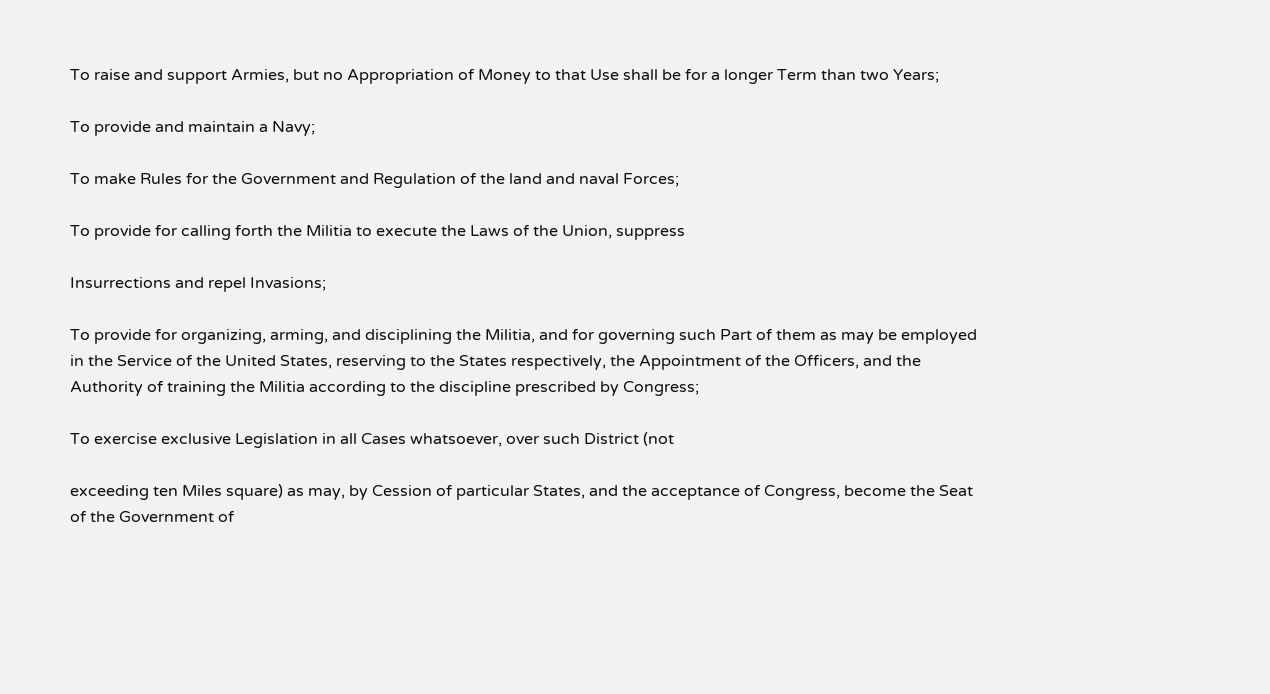To raise and support Armies, but no Appropriation of Money to that Use shall be for a longer Term than two Years;

To provide and maintain a Navy;

To make Rules for the Government and Regulation of the land and naval Forces;

To provide for calling forth the Militia to execute the Laws of the Union, suppress

Insurrections and repel Invasions;

To provide for organizing, arming, and disciplining the Militia, and for governing such Part of them as may be employed in the Service of the United States, reserving to the States respectively, the Appointment of the Officers, and the Authority of training the Militia according to the discipline prescribed by Congress;

To exercise exclusive Legislation in all Cases whatsoever, over such District (not

exceeding ten Miles square) as may, by Cession of particular States, and the acceptance of Congress, become the Seat of the Government of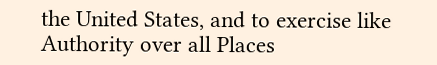the United States, and to exercise like Authority over all Places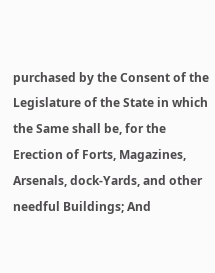purchased by the Consent of the Legislature of the State in which the Same shall be, for the Erection of Forts, Magazines, Arsenals, dock-Yards, and other needful Buildings; And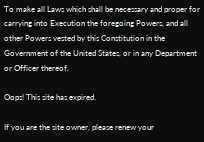To make all Laws which shall be necessary and proper for carrying into Execution the foregoing Powers, and all other Powers vested by this Constitution in the Government of the United States, or in any Department or Officer thereof.

Oops! This site has expired.

If you are the site owner, please renew your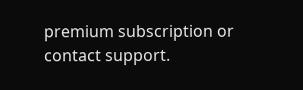premium subscription or contact support.